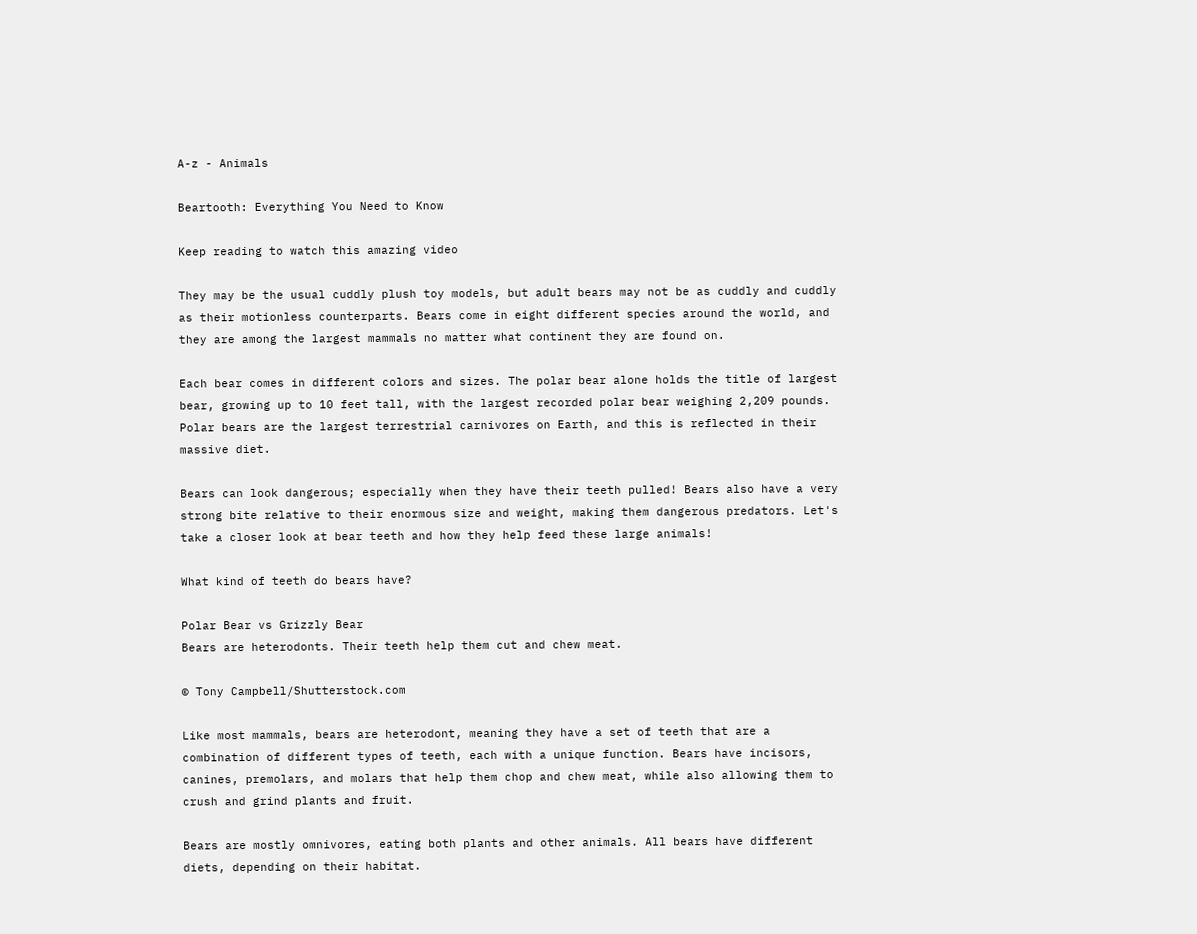A-z - Animals

Beartooth: Everything You Need to Know

Keep reading to watch this amazing video

They may be the usual cuddly plush toy models, but adult bears may not be as cuddly and cuddly as their motionless counterparts. Bears come in eight different species around the world, and they are among the largest mammals no matter what continent they are found on.

Each bear comes in different colors and sizes. The polar bear alone holds the title of largest bear, growing up to 10 feet tall, with the largest recorded polar bear weighing 2,209 pounds. Polar bears are the largest terrestrial carnivores on Earth, and this is reflected in their massive diet.

Bears can look dangerous; especially when they have their teeth pulled! Bears also have a very strong bite relative to their enormous size and weight, making them dangerous predators. Let's take a closer look at bear teeth and how they help feed these large animals!

What kind of teeth do bears have?

Polar Bear vs Grizzly Bear
Bears are heterodonts. Their teeth help them cut and chew meat.

© Tony Campbell/Shutterstock.com

Like most mammals, bears are heterodont, meaning they have a set of teeth that are a combination of different types of teeth, each with a unique function. Bears have incisors, canines, premolars, and molars that help them chop and chew meat, while also allowing them to crush and grind plants and fruit.

Bears are mostly omnivores, eating both plants and other animals. All bears have different diets, depending on their habitat.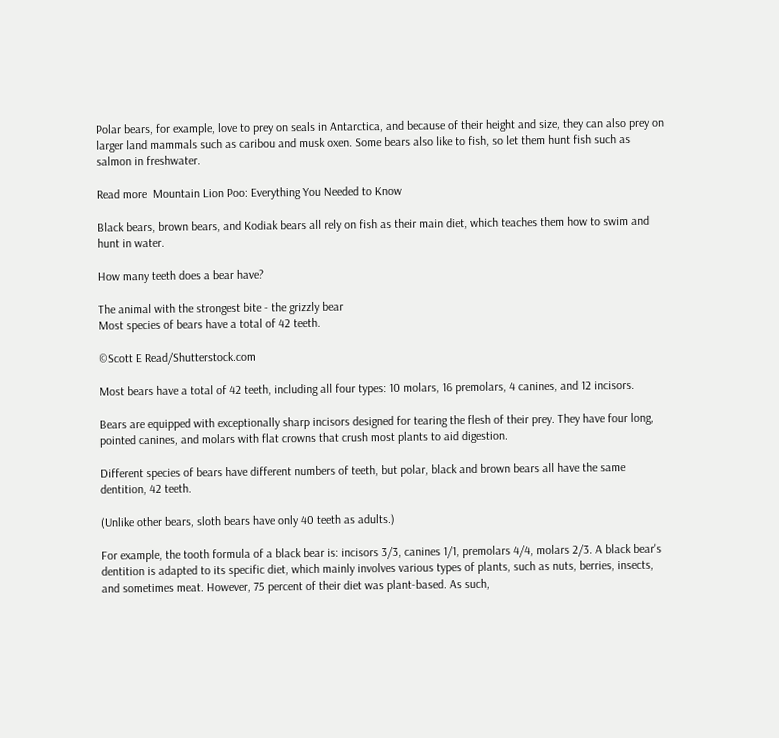Polar bears, for example, love to prey on seals in Antarctica, and because of their height and size, they can also prey on larger land mammals such as caribou and musk oxen. Some bears also like to fish, so let them hunt fish such as salmon in freshwater.

Read more  Mountain Lion Poo: Everything You Needed to Know

Black bears, brown bears, and Kodiak bears all rely on fish as their main diet, which teaches them how to swim and hunt in water.

How many teeth does a bear have?

The animal with the strongest bite - the grizzly bear
Most species of bears have a total of 42 teeth.

©Scott E Read/Shutterstock.com

Most bears have a total of 42 teeth, including all four types: 10 molars, 16 premolars, 4 canines, and 12 incisors.

Bears are equipped with exceptionally sharp incisors designed for tearing the flesh of their prey. They have four long, pointed canines, and molars with flat crowns that crush most plants to aid digestion.

Different species of bears have different numbers of teeth, but polar, black and brown bears all have the same dentition, 42 teeth.

(Unlike other bears, sloth bears have only 40 teeth as adults.)

For example, the tooth formula of a black bear is: incisors 3/3, canines 1/1, premolars 4/4, molars 2/3. A black bear's dentition is adapted to its specific diet, which mainly involves various types of plants, such as nuts, berries, insects, and sometimes meat. However, 75 percent of their diet was plant-based. As such,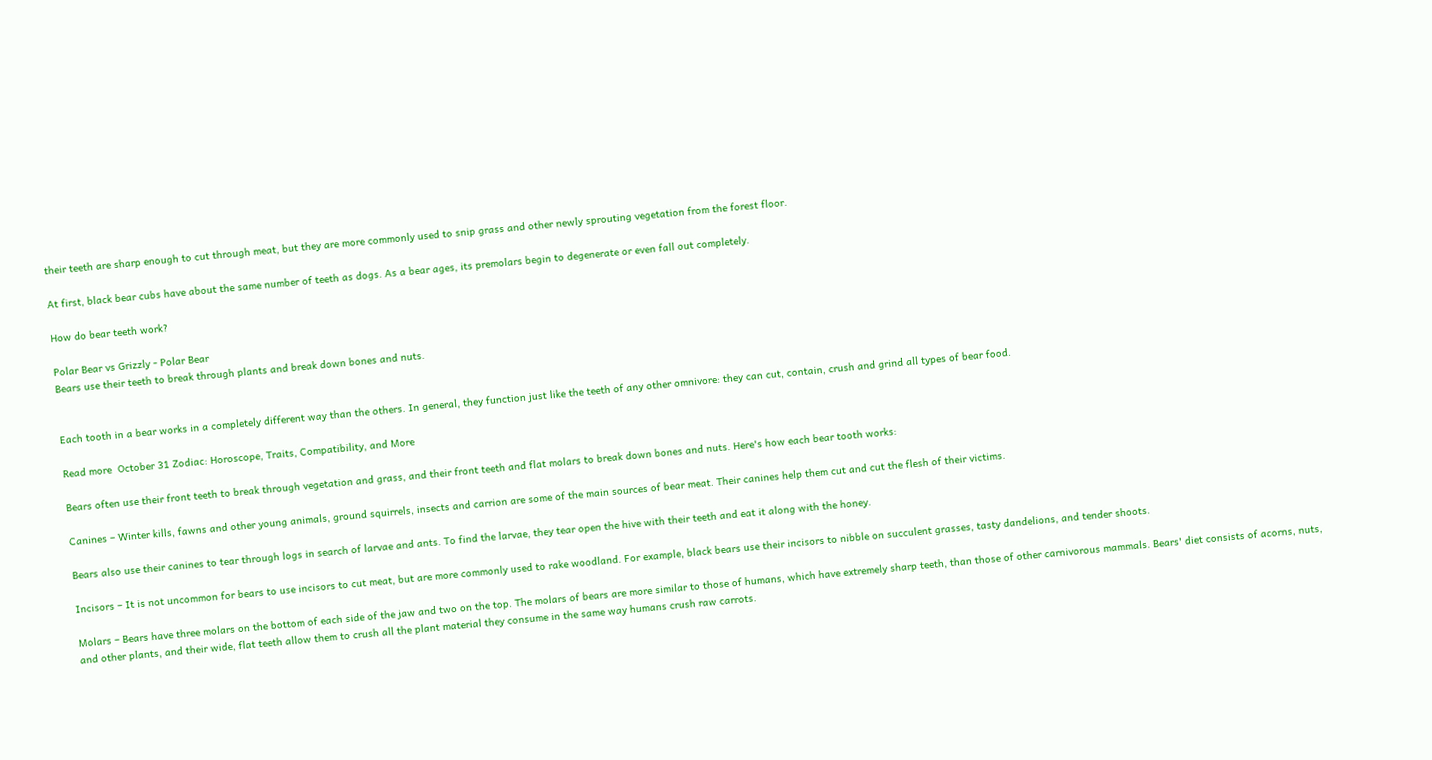their teeth are sharp enough to cut through meat, but they are more commonly used to snip grass and other newly sprouting vegetation from the forest floor.

At first, black bear cubs have about the same number of teeth as dogs. As a bear ages, its premolars begin to degenerate or even fall out completely.

How do bear teeth work?

Polar Bear vs Grizzly - Polar Bear
Bears use their teeth to break through plants and break down bones and nuts.


Each tooth in a bear works in a completely different way than the others. In general, they function just like the teeth of any other omnivore: they can cut, contain, crush and grind all types of bear food.

Read more  October 31 Zodiac: Horoscope, Traits, Compatibility, and More

Bears often use their front teeth to break through vegetation and grass, and their front teeth and flat molars to break down bones and nuts. Here's how each bear tooth works:

Canines – Winter kills, fawns and other young animals, ground squirrels, insects and carrion are some of the main sources of bear meat. Their canines help them cut and cut the flesh of their victims.

Bears also use their canines to tear through logs in search of larvae and ants. To find the larvae, they tear open the hive with their teeth and eat it along with the honey.

Incisors – It is not uncommon for bears to use incisors to cut meat, but are more commonly used to rake woodland. For example, black bears use their incisors to nibble on succulent grasses, tasty dandelions, and tender shoots.

Molars – Bears have three molars on the bottom of each side of the jaw and two on the top. The molars of bears are more similar to those of humans, which have extremely sharp teeth, than those of other carnivorous mammals. Bears' diet consists of acorns, nuts, and other plants, and their wide, flat teeth allow them to crush all the plant material they consume in the same way humans crush raw carrots.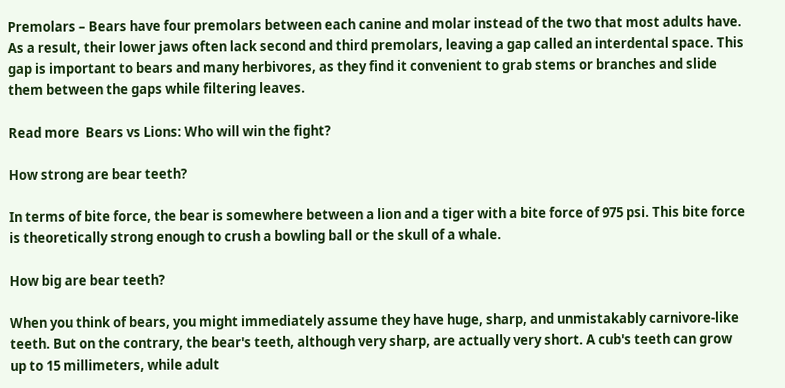Premolars – Bears have four premolars between each canine and molar instead of the two that most adults have. As a result, their lower jaws often lack second and third premolars, leaving a gap called an interdental space. This gap is important to bears and many herbivores, as they find it convenient to grab stems or branches and slide them between the gaps while filtering leaves.

Read more  Bears vs Lions: Who will win the fight?

How strong are bear teeth?

In terms of bite force, the bear is somewhere between a lion and a tiger with a bite force of 975 psi. This bite force is theoretically strong enough to crush a bowling ball or the skull of a whale.

How big are bear teeth?

When you think of bears, you might immediately assume they have huge, sharp, and unmistakably carnivore-like teeth. But on the contrary, the bear's teeth, although very sharp, are actually very short. A cub's teeth can grow up to 15 millimeters, while adult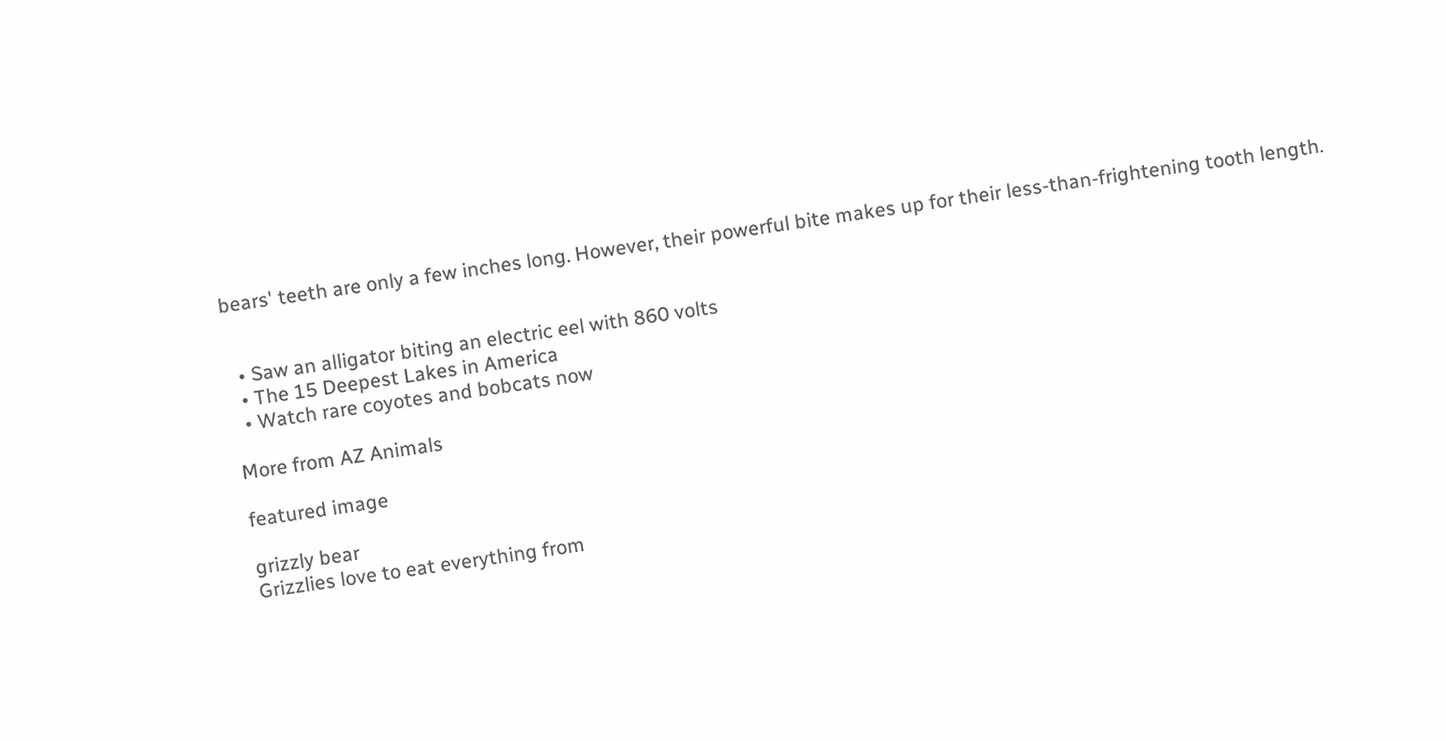bears' teeth are only a few inches long. However, their powerful bite makes up for their less-than-frightening tooth length.


  • Saw an alligator biting an electric eel with 860 volts
  • The 15 Deepest Lakes in America
  • Watch rare coyotes and bobcats now

More from AZ Animals

featured image

grizzly bear
Grizzlies love to eat everything from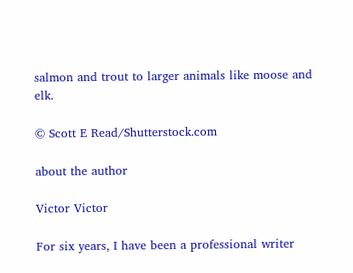salmon and trout to larger animals like moose and elk.

© Scott E Read/Shutterstock.com

about the author

Victor Victor

For six years, I have been a professional writer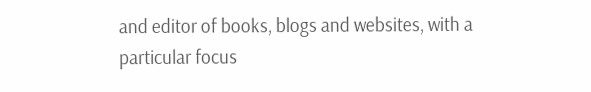and editor of books, blogs and websites, with a particular focus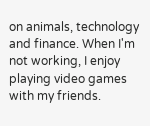on animals, technology and finance. When I'm not working, I enjoy playing video games with my friends.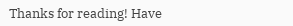Thanks for reading! Have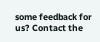some feedback for us? Contact the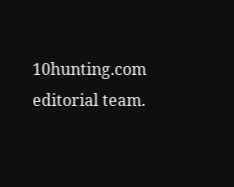10hunting.com editorial team.